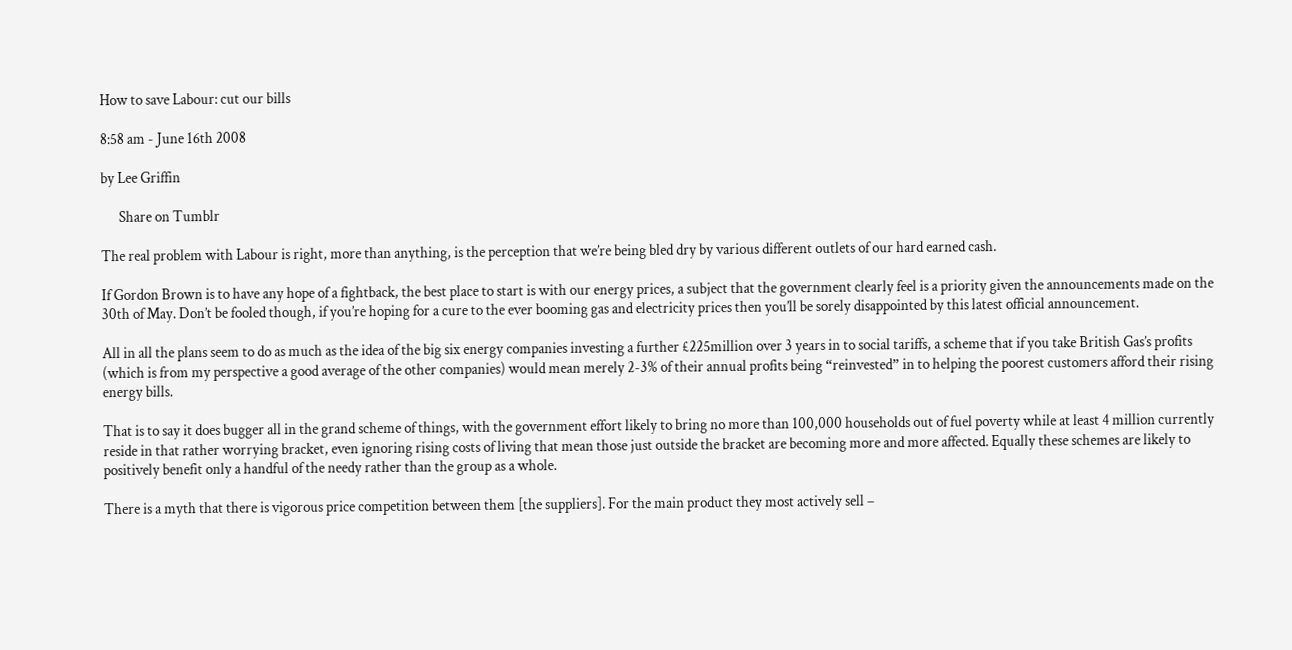How to save Labour: cut our bills

8:58 am - June 16th 2008

by Lee Griffin

      Share on Tumblr

The real problem with Labour is right, more than anything, is the perception that we’re being bled dry by various different outlets of our hard earned cash.

If Gordon Brown is to have any hope of a fightback, the best place to start is with our energy prices, a subject that the government clearly feel is a priority given the announcements made on the 30th of May. Don’t be fooled though, if you’re hoping for a cure to the ever booming gas and electricity prices then you’ll be sorely disappointed by this latest official announcement.

All in all the plans seem to do as much as the idea of the big six energy companies investing a further £225million over 3 years in to social tariffs, a scheme that if you take British Gas’s profits (which is from my perspective a good average of the other companies) would mean merely 2-3% of their annual profits being “reinvested” in to helping the poorest customers afford their rising energy bills.

That is to say it does bugger all in the grand scheme of things, with the government effort likely to bring no more than 100,000 households out of fuel poverty while at least 4 million currently reside in that rather worrying bracket, even ignoring rising costs of living that mean those just outside the bracket are becoming more and more affected. Equally these schemes are likely to positively benefit only a handful of the needy rather than the group as a whole.

There is a myth that there is vigorous price competition between them [the suppliers]. For the main product they most actively sell –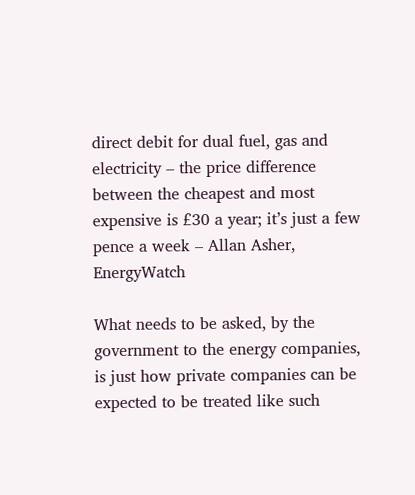direct debit for dual fuel, gas and electricity – the price difference between the cheapest and most expensive is £30 a year; it’s just a few pence a week – Allan Asher, EnergyWatch

What needs to be asked, by the government to the energy companies, is just how private companies can be expected to be treated like such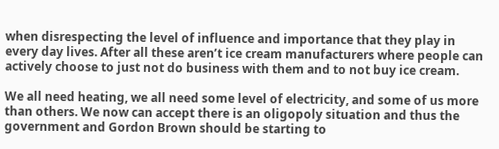when disrespecting the level of influence and importance that they play in every day lives. After all these aren’t ice cream manufacturers where people can actively choose to just not do business with them and to not buy ice cream.

We all need heating, we all need some level of electricity, and some of us more than others. We now can accept there is an oligopoly situation and thus the government and Gordon Brown should be starting to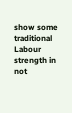show some traditional Labour strength in not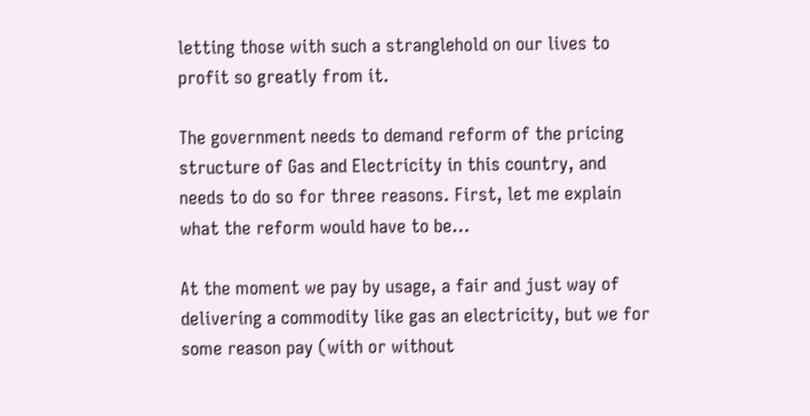letting those with such a stranglehold on our lives to profit so greatly from it.

The government needs to demand reform of the pricing structure of Gas and Electricity in this country, and needs to do so for three reasons. First, let me explain what the reform would have to be…

At the moment we pay by usage, a fair and just way of delivering a commodity like gas an electricity, but we for some reason pay (with or without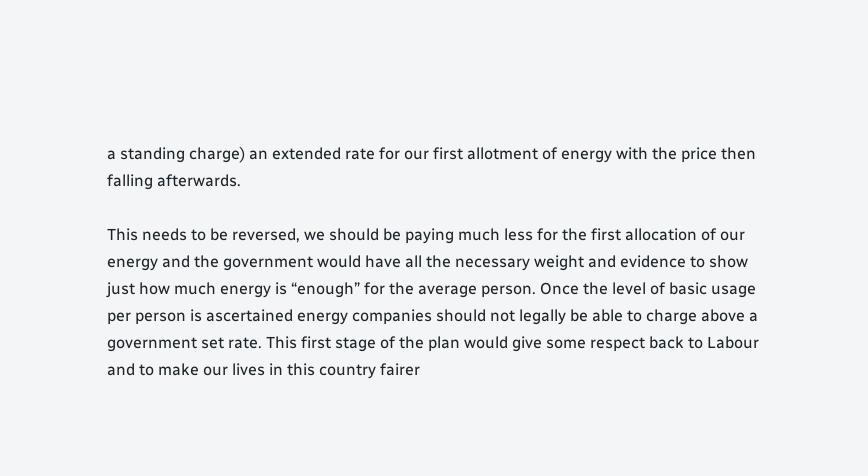a standing charge) an extended rate for our first allotment of energy with the price then falling afterwards.

This needs to be reversed, we should be paying much less for the first allocation of our energy and the government would have all the necessary weight and evidence to show just how much energy is “enough” for the average person. Once the level of basic usage per person is ascertained energy companies should not legally be able to charge above a government set rate. This first stage of the plan would give some respect back to Labour and to make our lives in this country fairer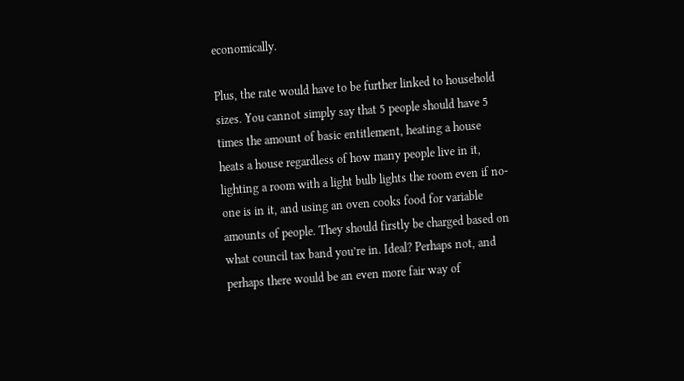economically.

Plus, the rate would have to be further linked to household sizes. You cannot simply say that 5 people should have 5 times the amount of basic entitlement, heating a house heats a house regardless of how many people live in it, lighting a room with a light bulb lights the room even if no-one is in it, and using an oven cooks food for variable amounts of people. They should firstly be charged based on what council tax band you’re in. Ideal? Perhaps not, and perhaps there would be an even more fair way of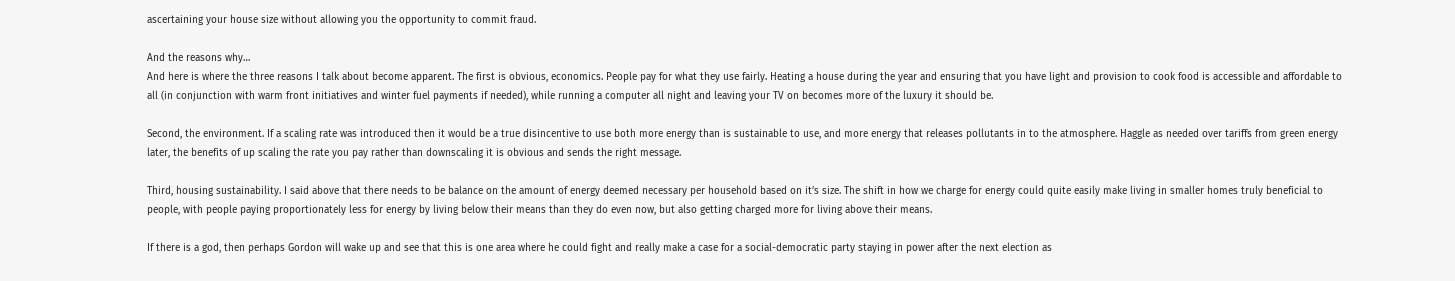ascertaining your house size without allowing you the opportunity to commit fraud.

And the reasons why…
And here is where the three reasons I talk about become apparent. The first is obvious, economics. People pay for what they use fairly. Heating a house during the year and ensuring that you have light and provision to cook food is accessible and affordable to all (in conjunction with warm front initiatives and winter fuel payments if needed), while running a computer all night and leaving your TV on becomes more of the luxury it should be.

Second, the environment. If a scaling rate was introduced then it would be a true disincentive to use both more energy than is sustainable to use, and more energy that releases pollutants in to the atmosphere. Haggle as needed over tariffs from green energy later, the benefits of up scaling the rate you pay rather than downscaling it is obvious and sends the right message.

Third, housing sustainability. I said above that there needs to be balance on the amount of energy deemed necessary per household based on it’s size. The shift in how we charge for energy could quite easily make living in smaller homes truly beneficial to people, with people paying proportionately less for energy by living below their means than they do even now, but also getting charged more for living above their means.

If there is a god, then perhaps Gordon will wake up and see that this is one area where he could fight and really make a case for a social-democratic party staying in power after the next election as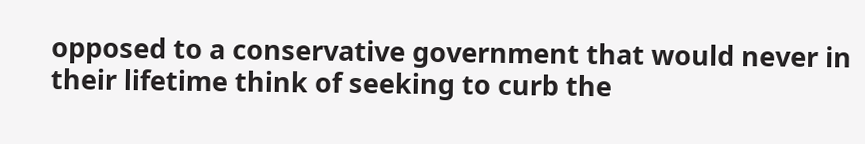opposed to a conservative government that would never in their lifetime think of seeking to curb the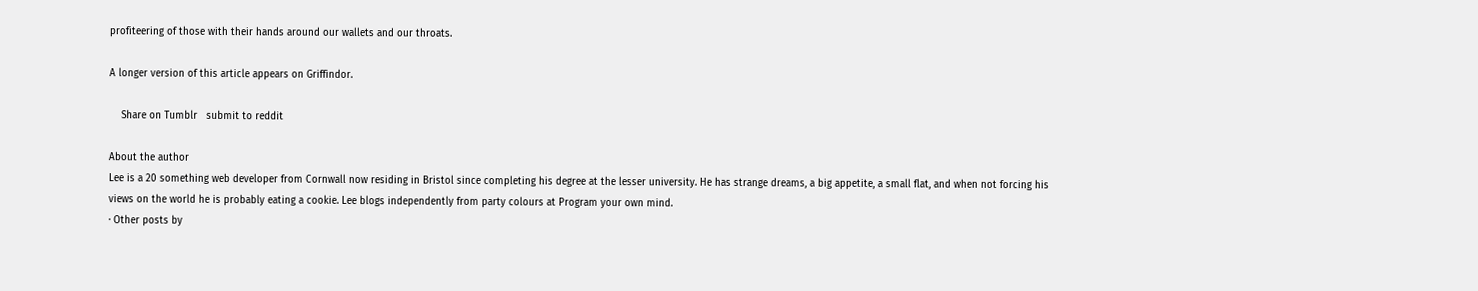profiteering of those with their hands around our wallets and our throats.

A longer version of this article appears on Griffindor.

    Share on Tumblr   submit to reddit

About the author
Lee is a 20 something web developer from Cornwall now residing in Bristol since completing his degree at the lesser university. He has strange dreams, a big appetite, a small flat, and when not forcing his views on the world he is probably eating a cookie. Lee blogs independently from party colours at Program your own mind.
· Other posts by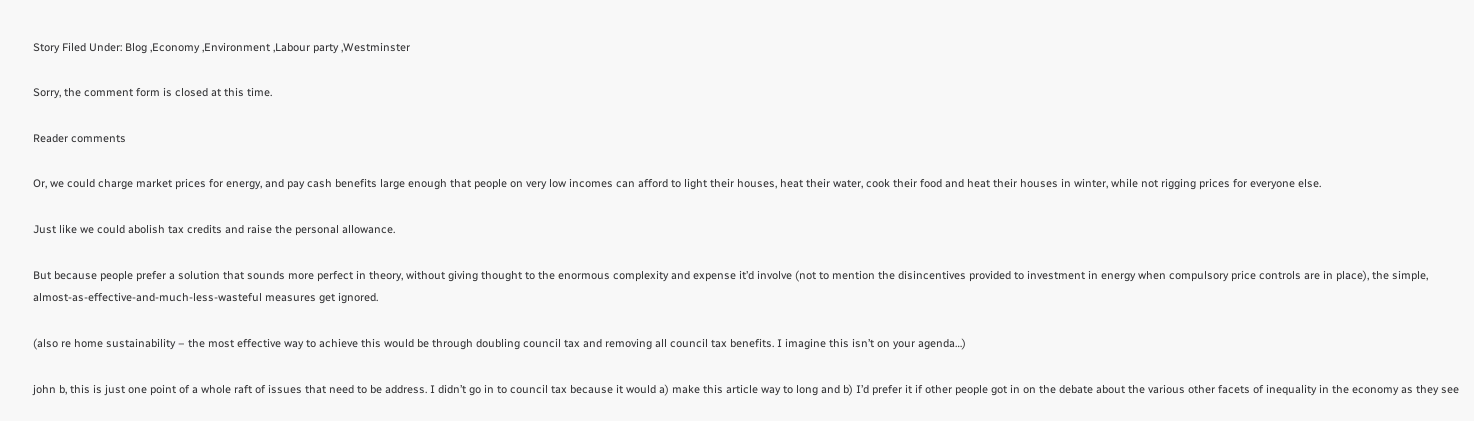Story Filed Under: Blog ,Economy ,Environment ,Labour party ,Westminster

Sorry, the comment form is closed at this time.

Reader comments

Or, we could charge market prices for energy, and pay cash benefits large enough that people on very low incomes can afford to light their houses, heat their water, cook their food and heat their houses in winter, while not rigging prices for everyone else.

Just like we could abolish tax credits and raise the personal allowance.

But because people prefer a solution that sounds more perfect in theory, without giving thought to the enormous complexity and expense it’d involve (not to mention the disincentives provided to investment in energy when compulsory price controls are in place), the simple, almost-as-effective-and-much-less-wasteful measures get ignored.

(also re home sustainability – the most effective way to achieve this would be through doubling council tax and removing all council tax benefits. I imagine this isn’t on your agenda…)

john b, this is just one point of a whole raft of issues that need to be address. I didn’t go in to council tax because it would a) make this article way to long and b) I’d prefer it if other people got in on the debate about the various other facets of inequality in the economy as they see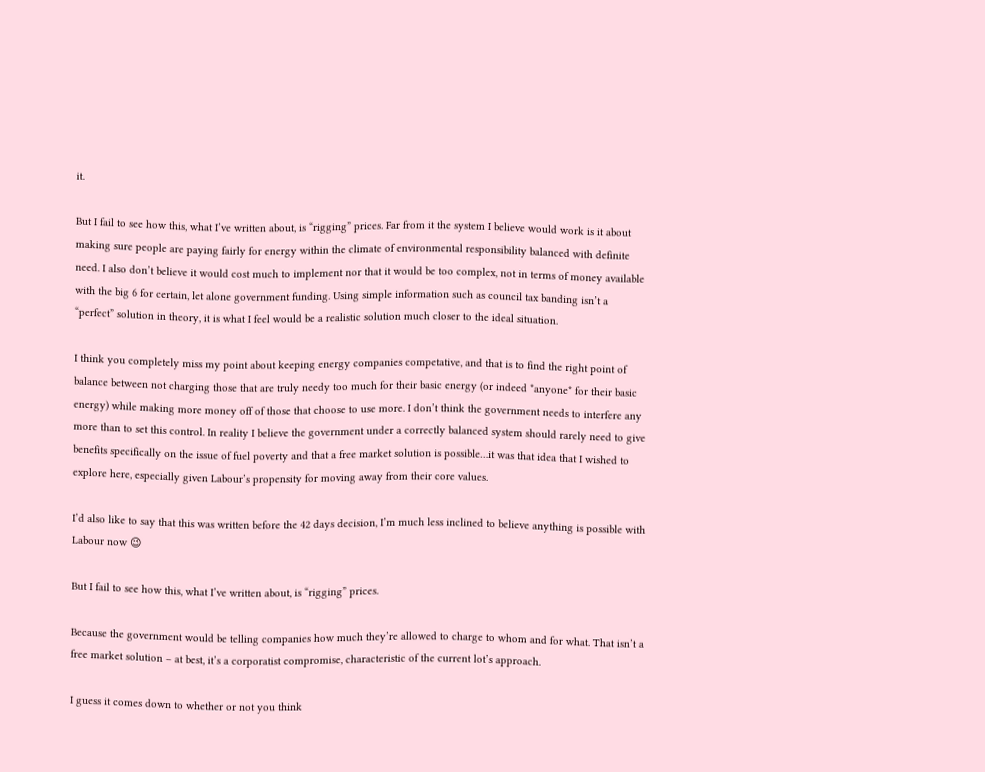it.

But I fail to see how this, what I’ve written about, is “rigging” prices. Far from it the system I believe would work is it about making sure people are paying fairly for energy within the climate of environmental responsibility balanced with definite need. I also don’t believe it would cost much to implement nor that it would be too complex, not in terms of money available with the big 6 for certain, let alone government funding. Using simple information such as council tax banding isn’t a “perfect” solution in theory, it is what I feel would be a realistic solution much closer to the ideal situation.

I think you completely miss my point about keeping energy companies competative, and that is to find the right point of balance between not charging those that are truly needy too much for their basic energy (or indeed *anyone* for their basic energy) while making more money off of those that choose to use more. I don’t think the government needs to interfere any more than to set this control. In reality I believe the government under a correctly balanced system should rarely need to give benefits specifically on the issue of fuel poverty and that a free market solution is possible…it was that idea that I wished to explore here, especially given Labour’s propensity for moving away from their core values.

I’d also like to say that this was written before the 42 days decision, I’m much less inclined to believe anything is possible with Labour now 😉

But I fail to see how this, what I’ve written about, is “rigging” prices.

Because the government would be telling companies how much they’re allowed to charge to whom and for what. That isn’t a free market solution – at best, it’s a corporatist compromise, characteristic of the current lot’s approach.

I guess it comes down to whether or not you think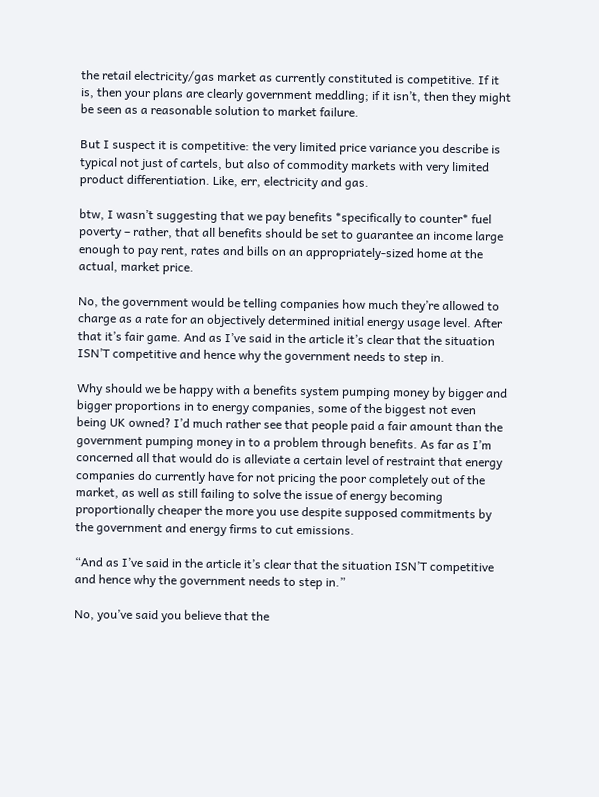the retail electricity/gas market as currently constituted is competitive. If it is, then your plans are clearly government meddling; if it isn’t, then they might be seen as a reasonable solution to market failure.

But I suspect it is competitive: the very limited price variance you describe is typical not just of cartels, but also of commodity markets with very limited product differentiation. Like, err, electricity and gas.

btw, I wasn’t suggesting that we pay benefits *specifically to counter* fuel poverty – rather, that all benefits should be set to guarantee an income large enough to pay rent, rates and bills on an appropriately-sized home at the actual, market price.

No, the government would be telling companies how much they’re allowed to charge as a rate for an objectively determined initial energy usage level. After that it’s fair game. And as I’ve said in the article it’s clear that the situation ISN’T competitive and hence why the government needs to step in.

Why should we be happy with a benefits system pumping money by bigger and bigger proportions in to energy companies, some of the biggest not even being UK owned? I’d much rather see that people paid a fair amount than the government pumping money in to a problem through benefits. As far as I’m concerned all that would do is alleviate a certain level of restraint that energy companies do currently have for not pricing the poor completely out of the market, as well as still failing to solve the issue of energy becoming proportionally cheaper the more you use despite supposed commitments by the government and energy firms to cut emissions.

“And as I’ve said in the article it’s clear that the situation ISN’T competitive and hence why the government needs to step in.”

No, you’ve said you believe that the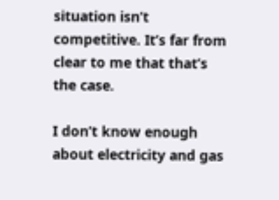situation isn’t competitive. It’s far from clear to me that that’s the case.

I don’t know enough about electricity and gas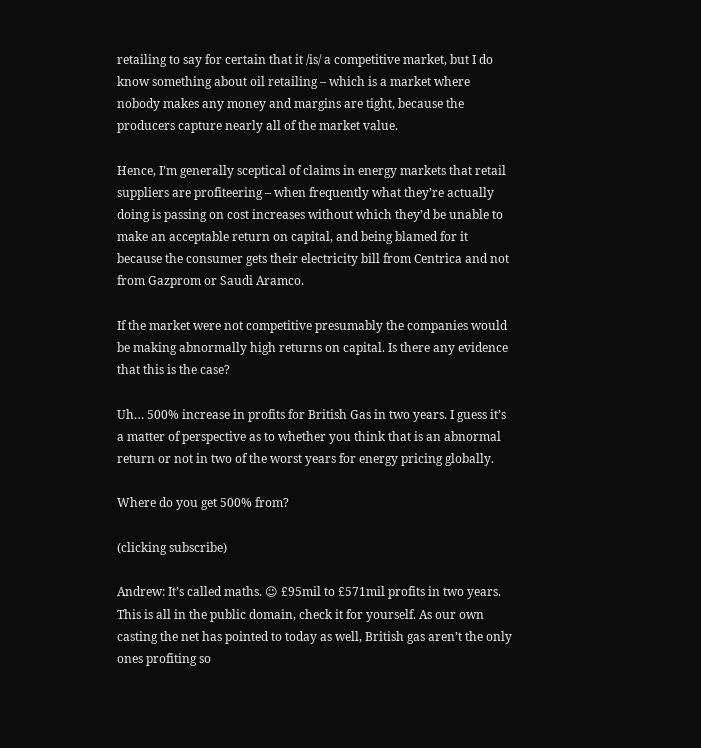retailing to say for certain that it /is/ a competitive market, but I do know something about oil retailing – which is a market where nobody makes any money and margins are tight, because the producers capture nearly all of the market value.

Hence, I’m generally sceptical of claims in energy markets that retail suppliers are profiteering – when frequently what they’re actually doing is passing on cost increases without which they’d be unable to make an acceptable return on capital, and being blamed for it because the consumer gets their electricity bill from Centrica and not from Gazprom or Saudi Aramco.

If the market were not competitive presumably the companies would be making abnormally high returns on capital. Is there any evidence that this is the case?

Uh… 500% increase in profits for British Gas in two years. I guess it’s a matter of perspective as to whether you think that is an abnormal return or not in two of the worst years for energy pricing globally.

Where do you get 500% from?

(clicking subscribe)

Andrew: It’s called maths. 😉 £95mil to £571mil profits in two years. This is all in the public domain, check it for yourself. As our own casting the net has pointed to today as well, British gas aren’t the only ones profiting so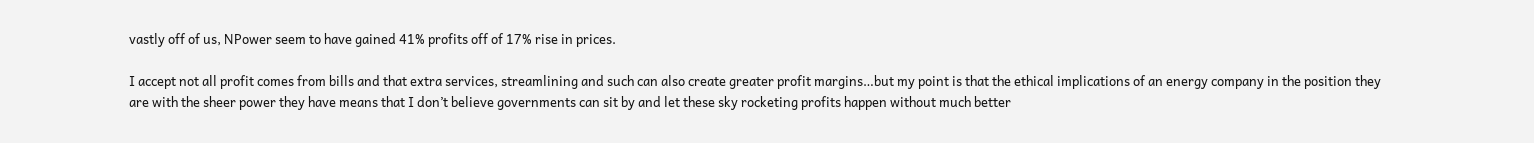vastly off of us, NPower seem to have gained 41% profits off of 17% rise in prices.

I accept not all profit comes from bills and that extra services, streamlining and such can also create greater profit margins…but my point is that the ethical implications of an energy company in the position they are with the sheer power they have means that I don’t believe governments can sit by and let these sky rocketing profits happen without much better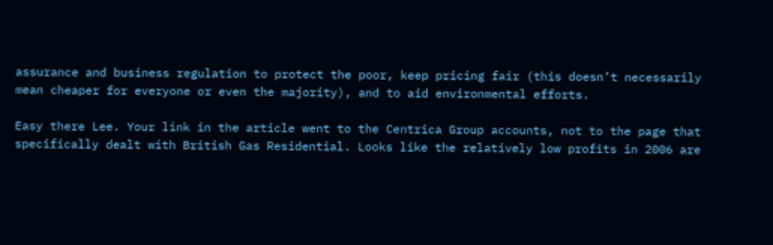assurance and business regulation to protect the poor, keep pricing fair (this doesn’t necessarily mean cheaper for everyone or even the majority), and to aid environmental efforts.

Easy there Lee. Your link in the article went to the Centrica Group accounts, not to the page that specifically dealt with British Gas Residential. Looks like the relatively low profits in 2006 are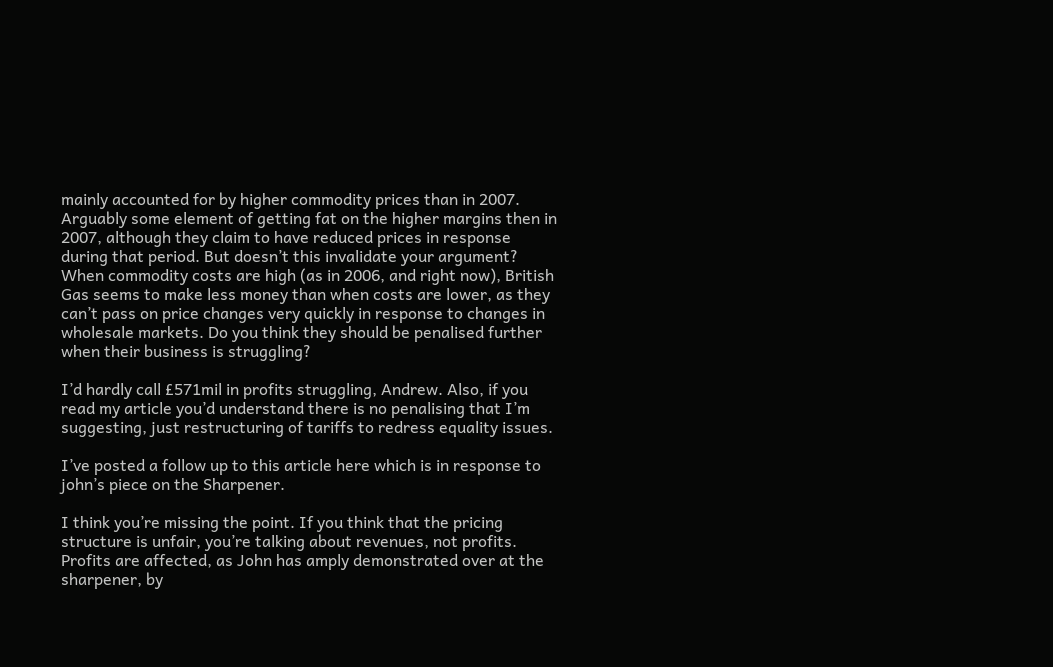mainly accounted for by higher commodity prices than in 2007. Arguably some element of getting fat on the higher margins then in 2007, although they claim to have reduced prices in response during that period. But doesn’t this invalidate your argument? When commodity costs are high (as in 2006, and right now), British Gas seems to make less money than when costs are lower, as they can’t pass on price changes very quickly in response to changes in wholesale markets. Do you think they should be penalised further when their business is struggling?

I’d hardly call £571mil in profits struggling, Andrew. Also, if you read my article you’d understand there is no penalising that I’m suggesting, just restructuring of tariffs to redress equality issues.

I’ve posted a follow up to this article here which is in response to john’s piece on the Sharpener.

I think you’re missing the point. If you think that the pricing structure is unfair, you’re talking about revenues, not profits. Profits are affected, as John has amply demonstrated over at the sharpener, by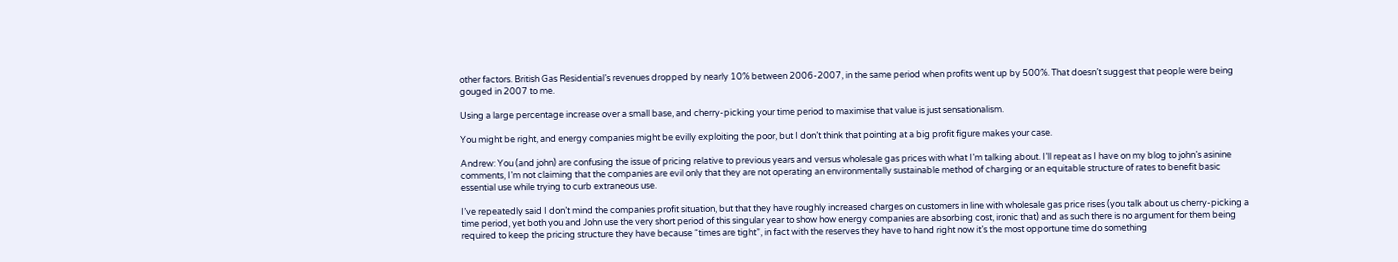other factors. British Gas Residential’s revenues dropped by nearly 10% between 2006-2007, in the same period when profits went up by 500%. That doesn’t suggest that people were being gouged in 2007 to me.

Using a large percentage increase over a small base, and cherry-picking your time period to maximise that value is just sensationalism.

You might be right, and energy companies might be evilly exploiting the poor, but I don’t think that pointing at a big profit figure makes your case.

Andrew: You (and john) are confusing the issue of pricing relative to previous years and versus wholesale gas prices with what I’m talking about. I’ll repeat as I have on my blog to john’s asinine comments, I’m not claiming that the companies are evil only that they are not operating an environmentally sustainable method of charging or an equitable structure of rates to benefit basic essential use while trying to curb extraneous use.

I’ve repeatedly said I don’t mind the companies profit situation, but that they have roughly increased charges on customers in line with wholesale gas price rises (you talk about us cherry-picking a time period, yet both you and John use the very short period of this singular year to show how energy companies are absorbing cost, ironic that) and as such there is no argument for them being required to keep the pricing structure they have because “times are tight”, in fact with the reserves they have to hand right now it’s the most opportune time do something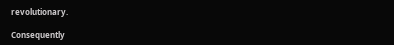revolutionary.

Consequently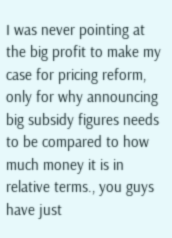I was never pointing at the big profit to make my case for pricing reform, only for why announcing big subsidy figures needs to be compared to how much money it is in relative terms., you guys have just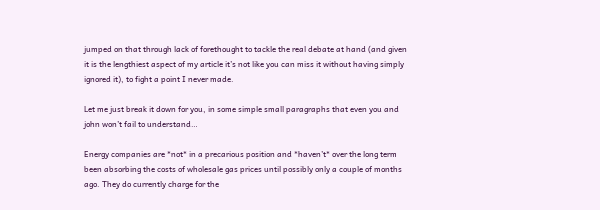jumped on that through lack of forethought to tackle the real debate at hand (and given it is the lengthiest aspect of my article it’s not like you can miss it without having simply ignored it), to fight a point I never made.

Let me just break it down for you, in some simple small paragraphs that even you and john won’t fail to understand…

Energy companies are *not* in a precarious position and *haven’t* over the long term been absorbing the costs of wholesale gas prices until possibly only a couple of months ago. They do currently charge for the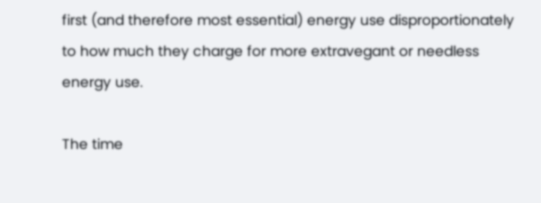first (and therefore most essential) energy use disproportionately to how much they charge for more extravegant or needless energy use.

The time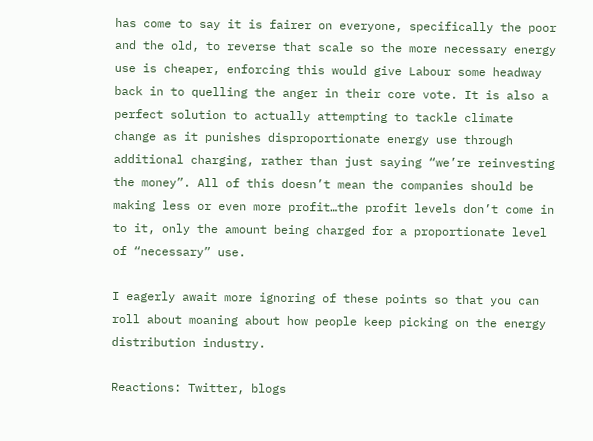has come to say it is fairer on everyone, specifically the poor and the old, to reverse that scale so the more necessary energy use is cheaper, enforcing this would give Labour some headway back in to quelling the anger in their core vote. It is also a perfect solution to actually attempting to tackle climate change as it punishes disproportionate energy use through additional charging, rather than just saying “we’re reinvesting the money”. All of this doesn’t mean the companies should be making less or even more profit…the profit levels don’t come in to it, only the amount being charged for a proportionate level of “necessary” use.

I eagerly await more ignoring of these points so that you can roll about moaning about how people keep picking on the energy distribution industry.

Reactions: Twitter, blogs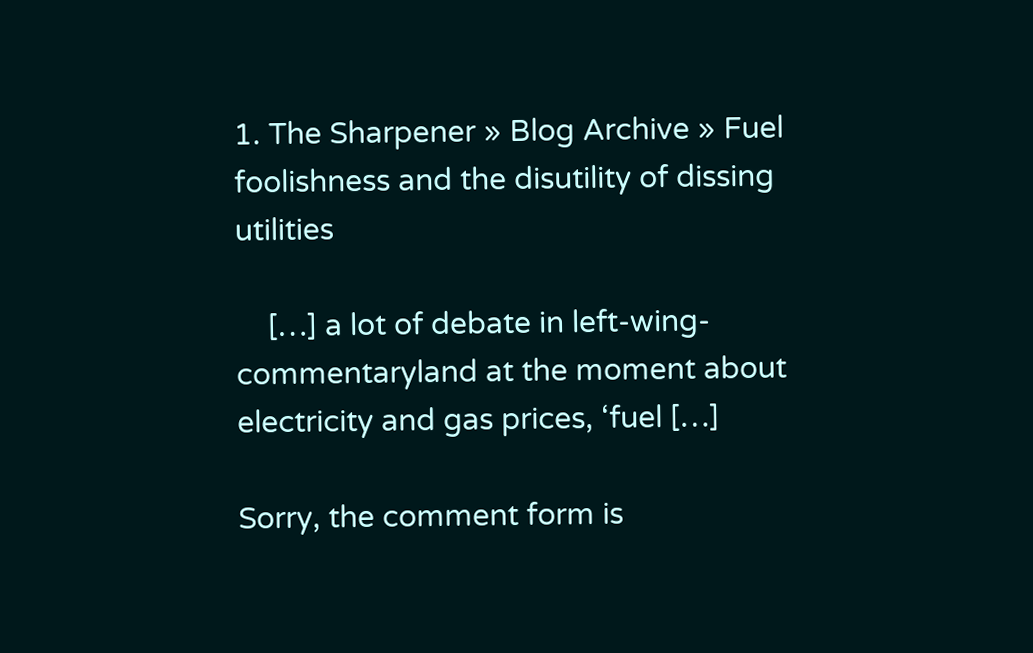1. The Sharpener » Blog Archive » Fuel foolishness and the disutility of dissing utilities

    […] a lot of debate in left-wing-commentaryland at the moment about electricity and gas prices, ‘fuel […]

Sorry, the comment form is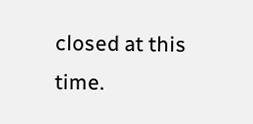closed at this time.